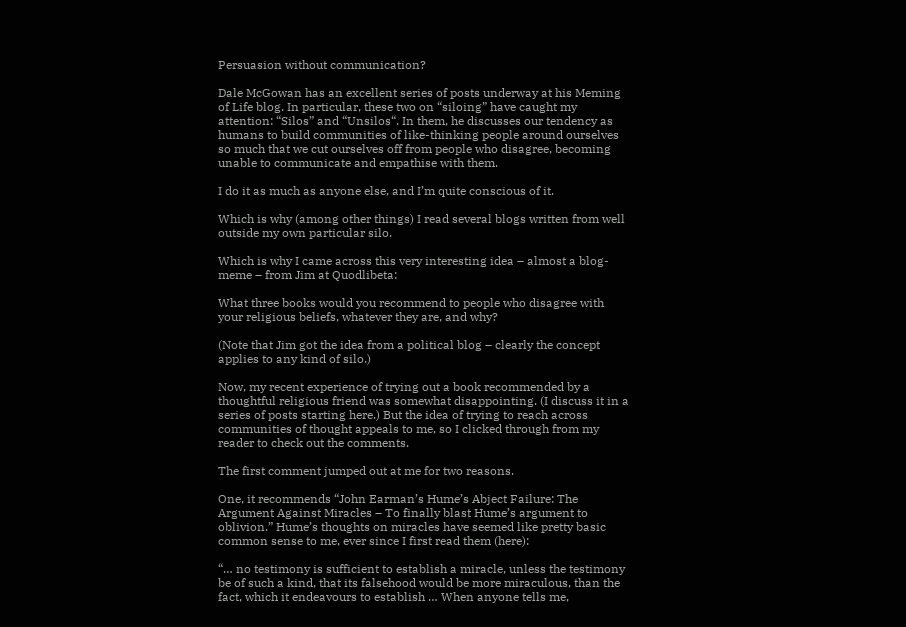Persuasion without communication?

Dale McGowan has an excellent series of posts underway at his Meming of Life blog. In particular, these two on “siloing” have caught my attention: “Silos” and “Unsilos“. In them, he discusses our tendency as humans to build communities of like-thinking people around ourselves so much that we cut ourselves off from people who disagree, becoming unable to communicate and empathise with them.

I do it as much as anyone else, and I’m quite conscious of it.

Which is why (among other things) I read several blogs written from well outside my own particular silo.

Which is why I came across this very interesting idea – almost a blog-meme – from Jim at Quodlibeta:

What three books would you recommend to people who disagree with your religious beliefs, whatever they are, and why?

(Note that Jim got the idea from a political blog – clearly the concept applies to any kind of silo.)

Now, my recent experience of trying out a book recommended by a thoughtful religious friend was somewhat disappointing. (I discuss it in a series of posts starting here.) But the idea of trying to reach across communities of thought appeals to me, so I clicked through from my reader to check out the comments.

The first comment jumped out at me for two reasons.

One, it recommends “John Earman’s Hume’s Abject Failure: The Argument Against Miracles – To finally blast Hume’s argument to oblivion.” Hume’s thoughts on miracles have seemed like pretty basic common sense to me, ever since I first read them (here):

“… no testimony is sufficient to establish a miracle, unless the testimony be of such a kind, that its falsehood would be more miraculous, than the fact, which it endeavours to establish … When anyone tells me,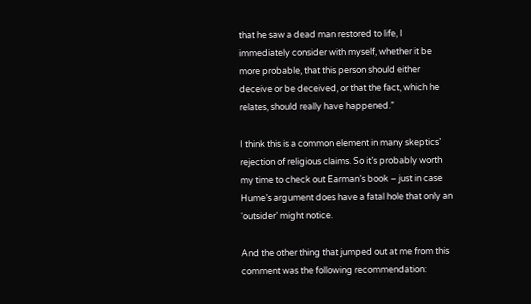that he saw a dead man restored to life, I immediately consider with myself, whether it be more probable, that this person should either deceive or be deceived, or that the fact, which he relates, should really have happened.”

I think this is a common element in many skeptics’ rejection of religious claims. So it’s probably worth my time to check out Earman’s book – just in case Hume’s argument does have a fatal hole that only an ‘outsider’ might notice.

And the other thing that jumped out at me from this comment was the following recommendation: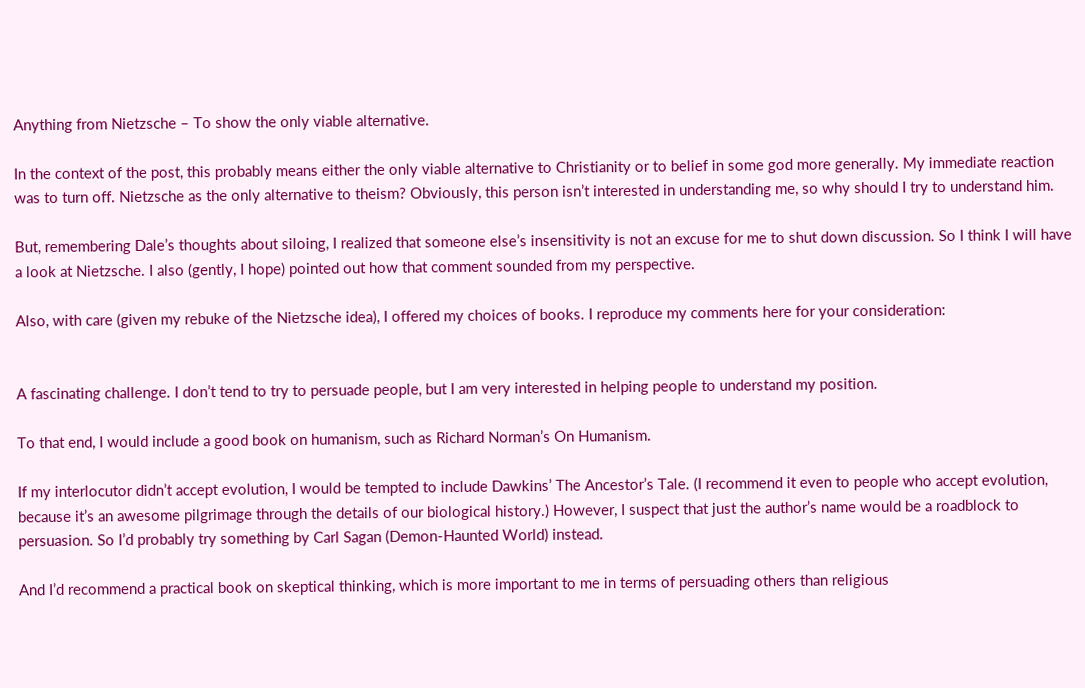Anything from Nietzsche – To show the only viable alternative.

In the context of the post, this probably means either the only viable alternative to Christianity or to belief in some god more generally. My immediate reaction was to turn off. Nietzsche as the only alternative to theism? Obviously, this person isn’t interested in understanding me, so why should I try to understand him.

But, remembering Dale’s thoughts about siloing, I realized that someone else’s insensitivity is not an excuse for me to shut down discussion. So I think I will have a look at Nietzsche. I also (gently, I hope) pointed out how that comment sounded from my perspective.

Also, with care (given my rebuke of the Nietzsche idea), I offered my choices of books. I reproduce my comments here for your consideration:


A fascinating challenge. I don’t tend to try to persuade people, but I am very interested in helping people to understand my position.

To that end, I would include a good book on humanism, such as Richard Norman’s On Humanism.

If my interlocutor didn’t accept evolution, I would be tempted to include Dawkins’ The Ancestor’s Tale. (I recommend it even to people who accept evolution, because it’s an awesome pilgrimage through the details of our biological history.) However, I suspect that just the author’s name would be a roadblock to persuasion. So I’d probably try something by Carl Sagan (Demon-Haunted World) instead.

And I’d recommend a practical book on skeptical thinking, which is more important to me in terms of persuading others than religious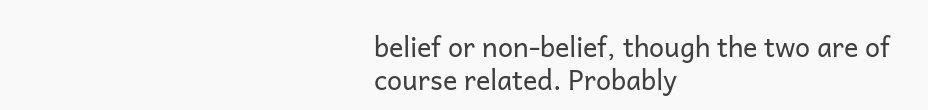belief or non-belief, though the two are of course related. Probably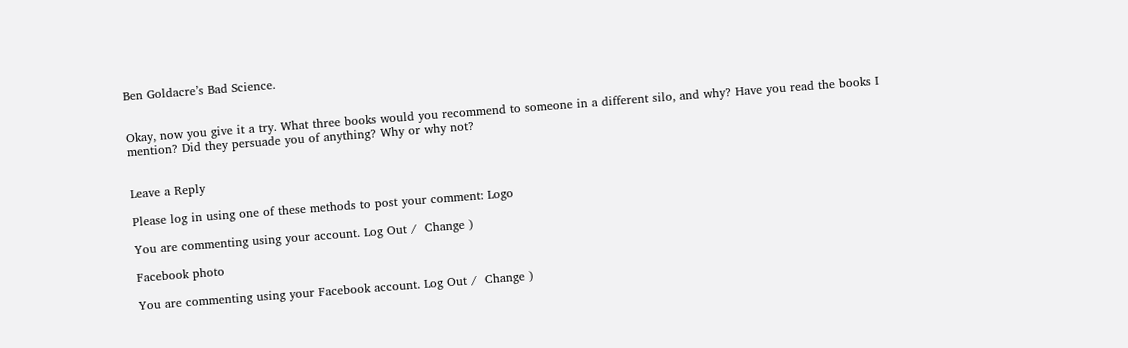Ben Goldacre’s Bad Science.


Okay, now you give it a try. What three books would you recommend to someone in a different silo, and why? Have you read the books I mention? Did they persuade you of anything? Why or why not?


Leave a Reply

Please log in using one of these methods to post your comment: Logo

You are commenting using your account. Log Out /  Change )

Facebook photo

You are commenting using your Facebook account. Log Out /  Change )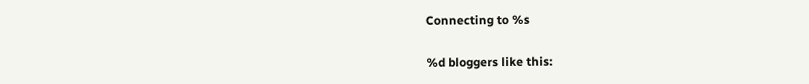Connecting to %s

%d bloggers like this: